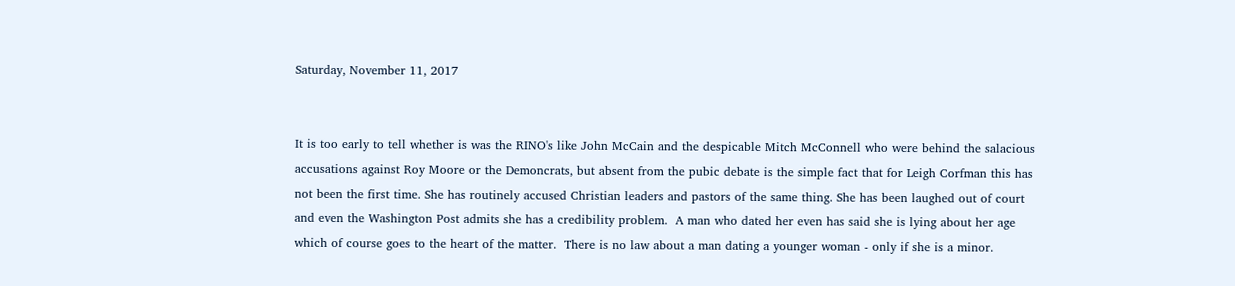Saturday, November 11, 2017


It is too early to tell whether is was the RINO's like John McCain and the despicable Mitch McConnell who were behind the salacious accusations against Roy Moore or the Demoncrats, but absent from the pubic debate is the simple fact that for Leigh Corfman this has not been the first time. She has routinely accused Christian leaders and pastors of the same thing. She has been laughed out of court and even the Washington Post admits she has a credibility problem.  A man who dated her even has said she is lying about her age which of course goes to the heart of the matter.  There is no law about a man dating a younger woman - only if she is a minor.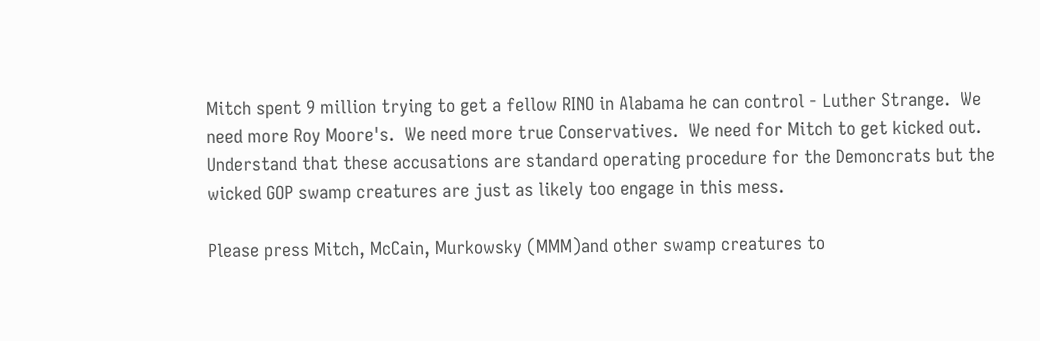Mitch spent 9 million trying to get a fellow RINO in Alabama he can control - Luther Strange.  We need more Roy Moore's.  We need more true Conservatives.  We need for Mitch to get kicked out. Understand that these accusations are standard operating procedure for the Demoncrats but the wicked GOP swamp creatures are just as likely too engage in this mess.

Please press Mitch, McCain, Murkowsky (MMM)and other swamp creatures to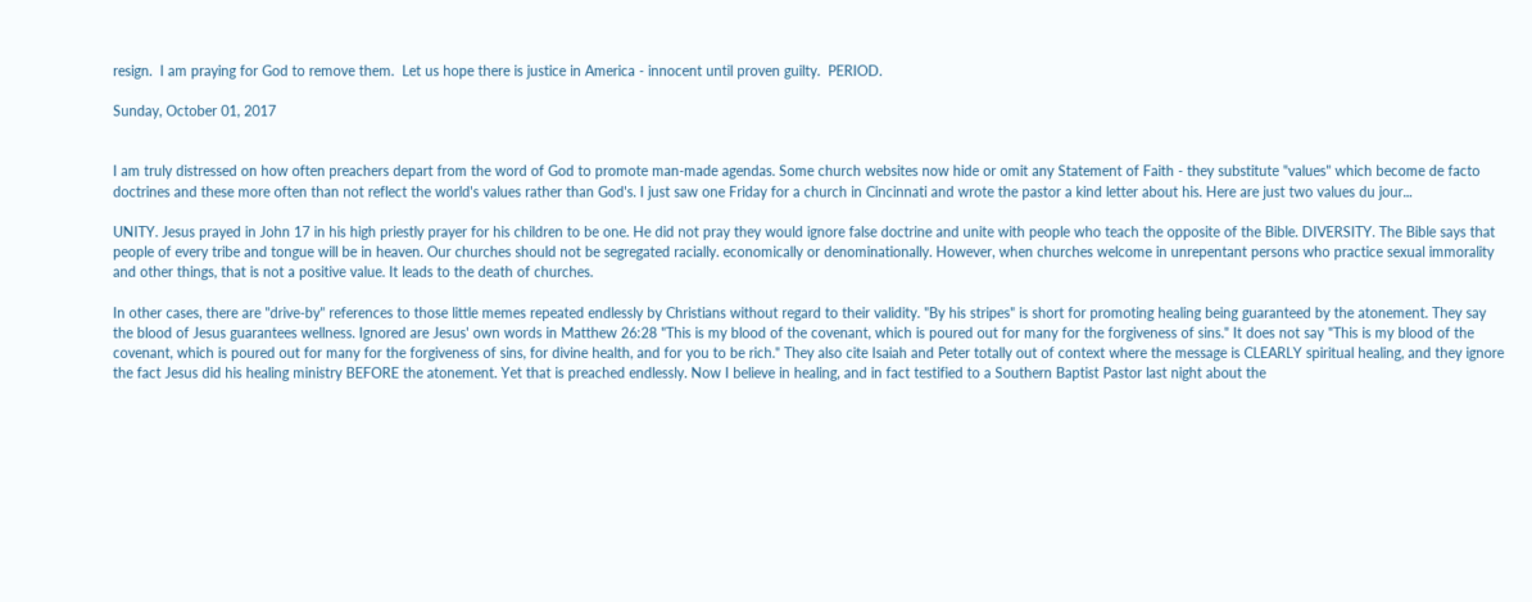resign.  I am praying for God to remove them.  Let us hope there is justice in America - innocent until proven guilty.  PERIOD.

Sunday, October 01, 2017


I am truly distressed on how often preachers depart from the word of God to promote man-made agendas. Some church websites now hide or omit any Statement of Faith - they substitute "values" which become de facto doctrines and these more often than not reflect the world's values rather than God's. I just saw one Friday for a church in Cincinnati and wrote the pastor a kind letter about his. Here are just two values du jour...

UNITY. Jesus prayed in John 17 in his high priestly prayer for his children to be one. He did not pray they would ignore false doctrine and unite with people who teach the opposite of the Bible. DIVERSITY. The Bible says that people of every tribe and tongue will be in heaven. Our churches should not be segregated racially. economically or denominationally. However, when churches welcome in unrepentant persons who practice sexual immorality and other things, that is not a positive value. It leads to the death of churches.

In other cases, there are "drive-by" references to those little memes repeated endlessly by Christians without regard to their validity. "By his stripes" is short for promoting healing being guaranteed by the atonement. They say the blood of Jesus guarantees wellness. Ignored are Jesus' own words in Matthew 26:28 "This is my blood of the covenant, which is poured out for many for the forgiveness of sins." It does not say "This is my blood of the covenant, which is poured out for many for the forgiveness of sins, for divine health, and for you to be rich." They also cite Isaiah and Peter totally out of context where the message is CLEARLY spiritual healing, and they ignore the fact Jesus did his healing ministry BEFORE the atonement. Yet that is preached endlessly. Now I believe in healing, and in fact testified to a Southern Baptist Pastor last night about the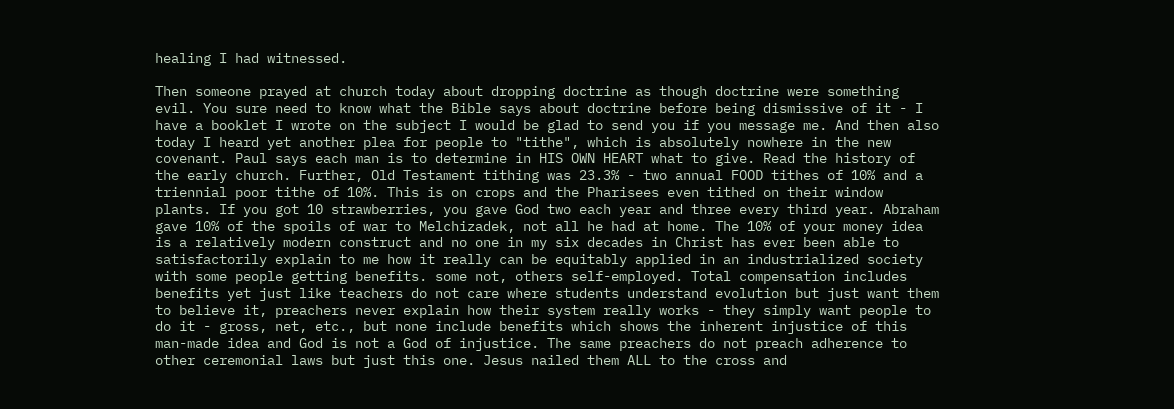healing I had witnessed.

Then someone prayed at church today about dropping doctrine as though doctrine were something evil. You sure need to know what the Bible says about doctrine before being dismissive of it - I have a booklet I wrote on the subject I would be glad to send you if you message me. And then also today I heard yet another plea for people to "tithe", which is absolutely nowhere in the new covenant. Paul says each man is to determine in HIS OWN HEART what to give. Read the history of the early church. Further, Old Testament tithing was 23.3% - two annual FOOD tithes of 10% and a triennial poor tithe of 10%. This is on crops and the Pharisees even tithed on their window plants. If you got 10 strawberries, you gave God two each year and three every third year. Abraham gave 10% of the spoils of war to Melchizadek, not all he had at home. The 10% of your money idea is a relatively modern construct and no one in my six decades in Christ has ever been able to satisfactorily explain to me how it really can be equitably applied in an industrialized society with some people getting benefits. some not, others self-employed. Total compensation includes benefits yet just like teachers do not care where students understand evolution but just want them to believe it, preachers never explain how their system really works - they simply want people to do it - gross, net, etc., but none include benefits which shows the inherent injustice of this man-made idea and God is not a God of injustice. The same preachers do not preach adherence to other ceremonial laws but just this one. Jesus nailed them ALL to the cross and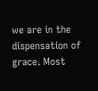we are in the dispensation of grace. Most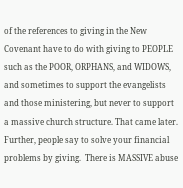of the references to giving in the New Covenant have to do with giving to PEOPLE such as the POOR, ORPHANS, and WIDOWS, and sometimes to support the evangelists and those ministering, but never to support a massive church structure. That came later. Further, people say to solve your financial problems by giving.  There is MASSIVE abuse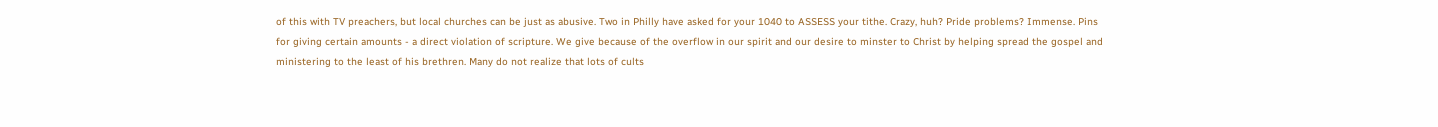of this with TV preachers, but local churches can be just as abusive. Two in Philly have asked for your 1040 to ASSESS your tithe. Crazy, huh? Pride problems? Immense. Pins for giving certain amounts - a direct violation of scripture. We give because of the overflow in our spirit and our desire to minster to Christ by helping spread the gospel and ministering to the least of his brethren. Many do not realize that lots of cults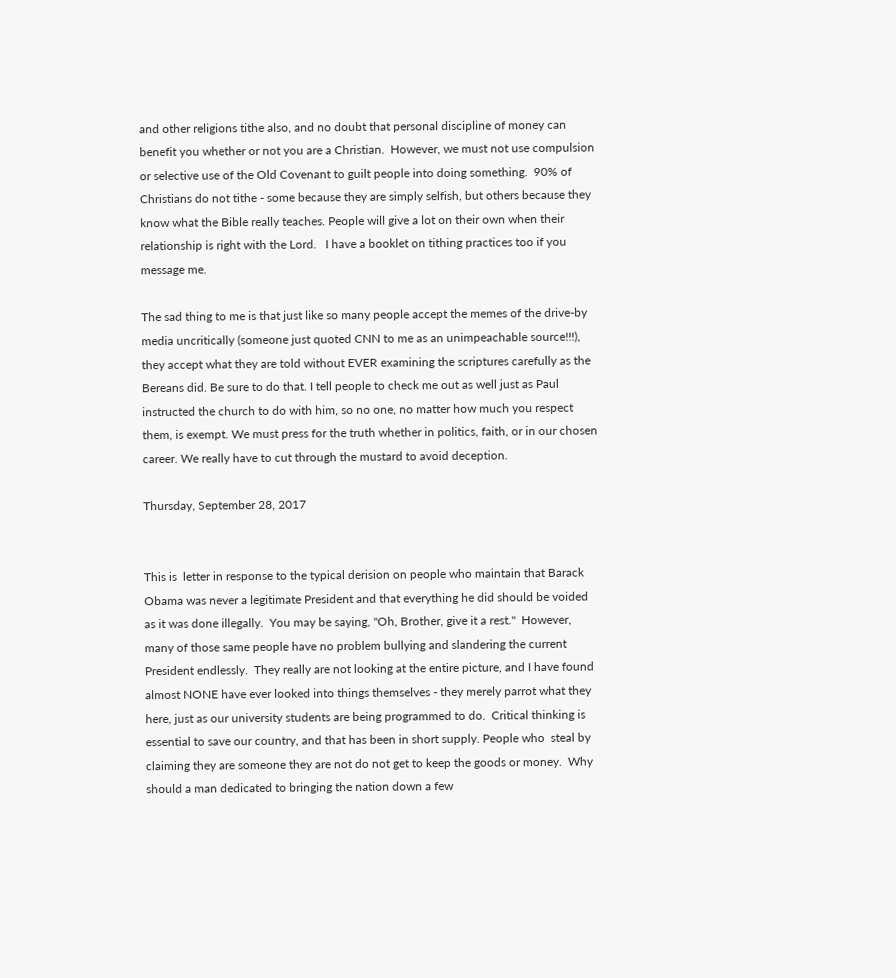and other religions tithe also, and no doubt that personal discipline of money can benefit you whether or not you are a Christian.  However, we must not use compulsion or selective use of the Old Covenant to guilt people into doing something.  90% of Christians do not tithe - some because they are simply selfish, but others because they know what the Bible really teaches. People will give a lot on their own when their relationship is right with the Lord.   I have a booklet on tithing practices too if you message me.

The sad thing to me is that just like so many people accept the memes of the drive-by media uncritically (someone just quoted CNN to me as an unimpeachable source!!!), they accept what they are told without EVER examining the scriptures carefully as the Bereans did. Be sure to do that. I tell people to check me out as well just as Paul instructed the church to do with him, so no one, no matter how much you respect them, is exempt. We must press for the truth whether in politics, faith, or in our chosen career. We really have to cut through the mustard to avoid deception.

Thursday, September 28, 2017


This is  letter in response to the typical derision on people who maintain that Barack Obama was never a legitimate President and that everything he did should be voided as it was done illegally.  You may be saying, "Oh, Brother, give it a rest."  However, many of those same people have no problem bullying and slandering the current President endlessly.  They really are not looking at the entire picture, and I have found almost NONE have ever looked into things themselves - they merely parrot what they here, just as our university students are being programmed to do.  Critical thinking is essential to save our country, and that has been in short supply. People who  steal by claiming they are someone they are not do not get to keep the goods or money.  Why should a man dedicated to bringing the nation down a few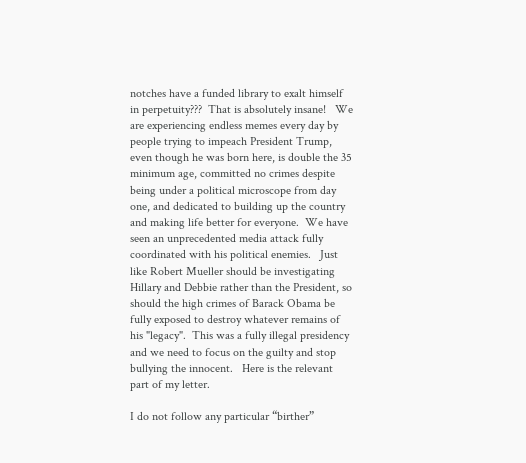notches have a funded library to exalt himself in perpetuity???  That is absolutely insane!   We are experiencing endless memes every day by people trying to impeach President Trump, even though he was born here, is double the 35 minimum age, committed no crimes despite being under a political microscope from day one, and dedicated to building up the country and making life better for everyone.  We have seen an unprecedented media attack fully coordinated with his political enemies.   Just like Robert Mueller should be investigating Hillary and Debbie rather than the President, so should the high crimes of Barack Obama be fully exposed to destroy whatever remains of his "legacy".  This was a fully illegal presidency and we need to focus on the guilty and stop bullying the innocent.   Here is the relevant part of my letter.

I do not follow any particular “birther”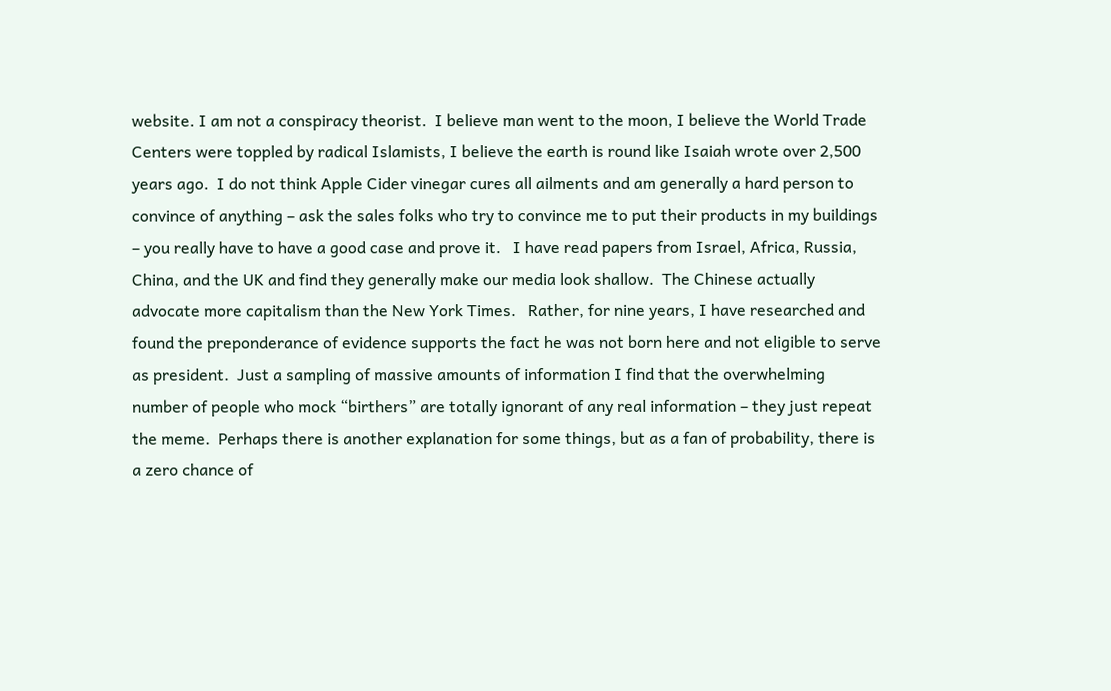website. I am not a conspiracy theorist.  I believe man went to the moon, I believe the World Trade Centers were toppled by radical Islamists, I believe the earth is round like Isaiah wrote over 2,500 years ago.  I do not think Apple Cider vinegar cures all ailments and am generally a hard person to convince of anything – ask the sales folks who try to convince me to put their products in my buildings – you really have to have a good case and prove it.   I have read papers from Israel, Africa, Russia, China, and the UK and find they generally make our media look shallow.  The Chinese actually advocate more capitalism than the New York Times.   Rather, for nine years, I have researched and found the preponderance of evidence supports the fact he was not born here and not eligible to serve as president.  Just a sampling of massive amounts of information I find that the overwhelming number of people who mock “birthers” are totally ignorant of any real information – they just repeat the meme.  Perhaps there is another explanation for some things, but as a fan of probability, there is a zero chance of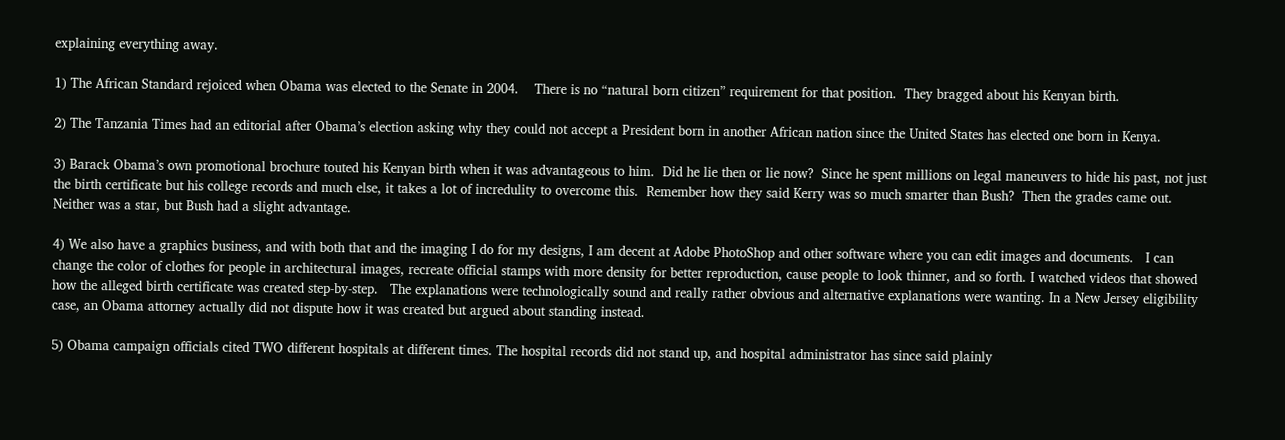explaining everything away.

1) The African Standard rejoiced when Obama was elected to the Senate in 2004.    There is no “natural born citizen” requirement for that position.  They bragged about his Kenyan birth.

2) The Tanzania Times had an editorial after Obama’s election asking why they could not accept a President born in another African nation since the United States has elected one born in Kenya.

3) Barack Obama’s own promotional brochure touted his Kenyan birth when it was advantageous to him.  Did he lie then or lie now?  Since he spent millions on legal maneuvers to hide his past, not just the birth certificate but his college records and much else, it takes a lot of incredulity to overcome this.  Remember how they said Kerry was so much smarter than Bush?  Then the grades came out.  Neither was a star, but Bush had a slight advantage.

4) We also have a graphics business, and with both that and the imaging I do for my designs, I am decent at Adobe PhotoShop and other software where you can edit images and documents.   I can change the color of clothes for people in architectural images, recreate official stamps with more density for better reproduction, cause people to look thinner, and so forth. I watched videos that showed how the alleged birth certificate was created step-by-step.   The explanations were technologically sound and really rather obvious and alternative explanations were wanting. In a New Jersey eligibility case, an Obama attorney actually did not dispute how it was created but argued about standing instead.

5) Obama campaign officials cited TWO different hospitals at different times. The hospital records did not stand up, and hospital administrator has since said plainly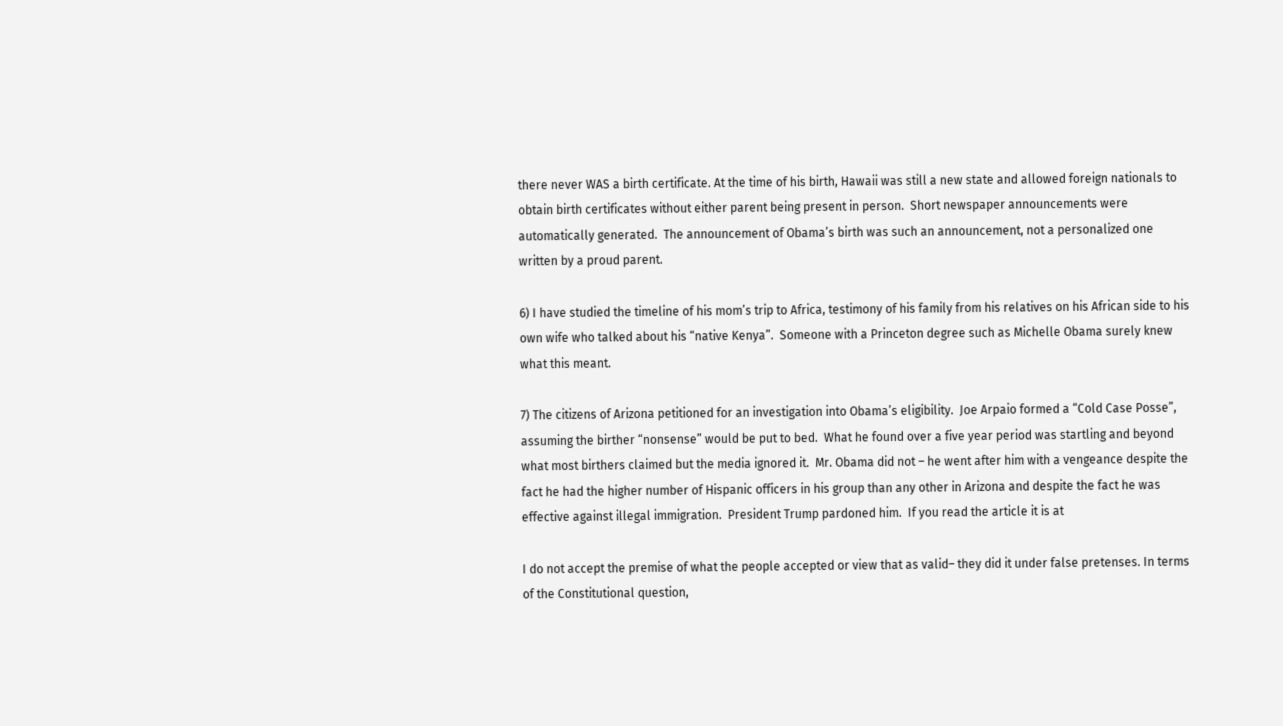there never WAS a birth certificate. At the time of his birth, Hawaii was still a new state and allowed foreign nationals to obtain birth certificates without either parent being present in person.  Short newspaper announcements were automatically generated.  The announcement of Obama’s birth was such an announcement, not a personalized one written by a proud parent.

6) I have studied the timeline of his mom’s trip to Africa, testimony of his family from his relatives on his African side to his own wife who talked about his “native Kenya”.  Someone with a Princeton degree such as Michelle Obama surely knew what this meant.

7) The citizens of Arizona petitioned for an investigation into Obama’s eligibility.  Joe Arpaio formed a “Cold Case Posse”, assuming the birther “nonsense” would be put to bed.  What he found over a five year period was startling and beyond what most birthers claimed but the media ignored it.  Mr. Obama did not – he went after him with a vengeance despite the fact he had the higher number of Hispanic officers in his group than any other in Arizona and despite the fact he was effective against illegal immigration.  President Trump pardoned him.  If you read the article it is at

I do not accept the premise of what the people accepted or view that as valid– they did it under false pretenses. In terms of the Constitutional question,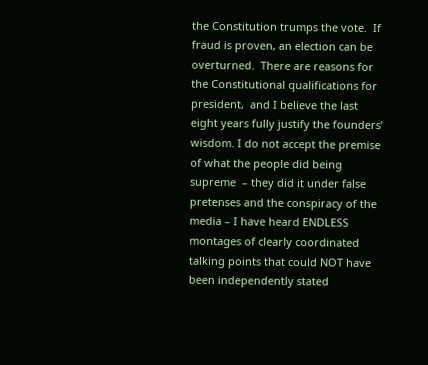the Constitution trumps the vote.  If fraud is proven, an election can be overturned.  There are reasons for the Constitutional qualifications for president,  and I believe the last eight years fully justify the founders’ wisdom. I do not accept the premise of what the people did being supreme  – they did it under false pretenses and the conspiracy of the media – I have heard ENDLESS montages of clearly coordinated talking points that could NOT have been independently stated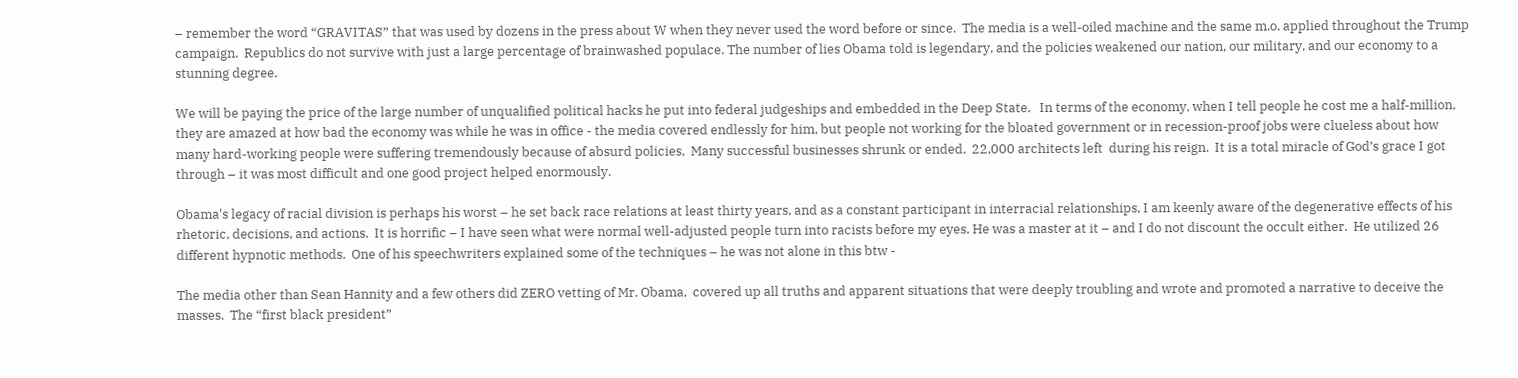– remember the word “GRAVITAS” that was used by dozens in the press about W when they never used the word before or since.  The media is a well-oiled machine and the same m.o. applied throughout the Trump campaign.  Republics do not survive with just a large percentage of brainwashed populace. The number of lies Obama told is legendary, and the policies weakened our nation, our military, and our economy to a stunning degree.

We will be paying the price of the large number of unqualified political hacks he put into federal judgeships and embedded in the Deep State.   In terms of the economy, when I tell people he cost me a half-million, they are amazed at how bad the economy was while he was in office - the media covered endlessly for him, but people not working for the bloated government or in recession-proof jobs were clueless about how many hard-working people were suffering tremendously because of absurd policies,  Many successful businesses shrunk or ended.  22,000 architects left  during his reign.  It is a total miracle of God’s grace I got through – it was most difficult and one good project helped enormously.

Obama's legacy of racial division is perhaps his worst – he set back race relations at least thirty years, and as a constant participant in interracial relationships, I am keenly aware of the degenerative effects of his rhetoric, decisions, and actions.  It is horrific – I have seen what were normal well-adjusted people turn into racists before my eyes. He was a master at it – and I do not discount the occult either.  He utilized 26 different hypnotic methods.  One of his speechwriters explained some of the techniques – he was not alone in this btw -

The media other than Sean Hannity and a few others did ZERO vetting of Mr. Obama,  covered up all truths and apparent situations that were deeply troubling and wrote and promoted a narrative to deceive the masses.  The “first black president”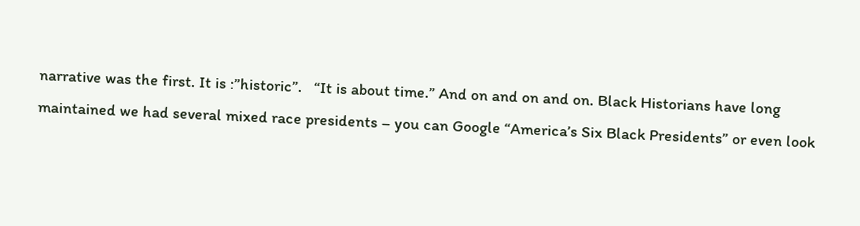narrative was the first. It is :”historic”.   “It is about time.” And on and on and on. Black Historians have long maintained we had several mixed race presidents – you can Google “America’s Six Black Presidents” or even look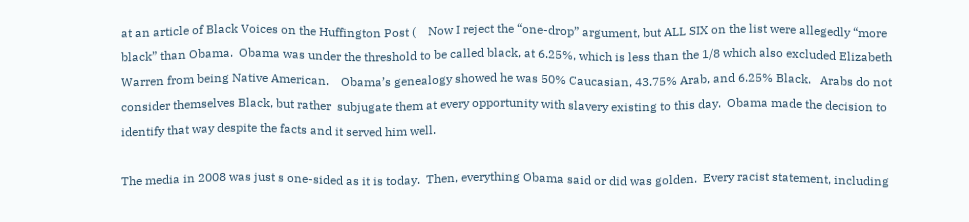at an article of Black Voices on the Huffington Post (    Now I reject the “one-drop” argument, but ALL SIX on the list were allegedly “more black” than Obama.  Obama was under the threshold to be called black, at 6.25%, which is less than the 1/8 which also excluded Elizabeth Warren from being Native American.    Obama’s genealogy showed he was 50% Caucasian, 43.75% Arab, and 6.25% Black.   Arabs do not consider themselves Black, but rather  subjugate them at every opportunity with slavery existing to this day.  Obama made the decision to identify that way despite the facts and it served him well.

The media in 2008 was just s one-sided as it is today.  Then, everything Obama said or did was golden.  Every racist statement, including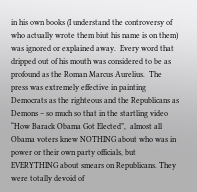in his own books (I understand the controversy of who actually wrote them biut his name is on them) was ignored or explained away.  Every word that dripped out of his mouth was considered to be as profound as the Roman Marcus Aurelius.  The press was extremely effective in painting Democrats as the righteous and the Republicans as Demons – so much so that in the startling video “How Barack Obama Got Elected”,  almost all Obama voters knew NOTHING about who was in power or their own party officials, but EVERYTHING about smears on Republicans. They were totally devoid of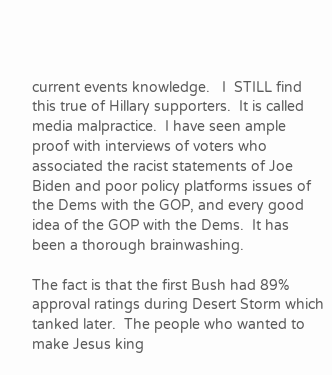current events knowledge.   I  STILL find this true of Hillary supporters.  It is called media malpractice.  I have seen ample proof with interviews of voters who associated the racist statements of Joe Biden and poor policy platforms issues of the Dems with the GOP, and every good idea of the GOP with the Dems.  It has been a thorough brainwashing.

The fact is that the first Bush had 89% approval ratings during Desert Storm which tanked later.  The people who wanted to make Jesus king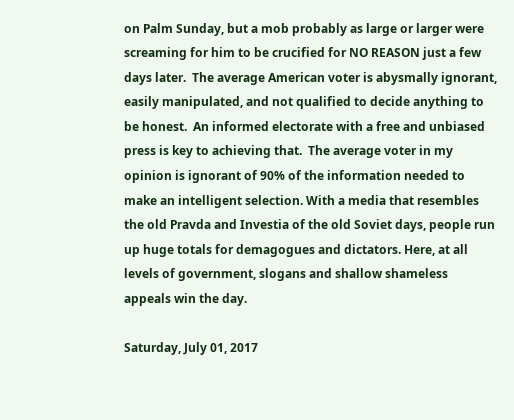on Palm Sunday, but a mob probably as large or larger were screaming for him to be crucified for NO REASON just a few days later.  The average American voter is abysmally ignorant, easily manipulated, and not qualified to decide anything to be honest.  An informed electorate with a free and unbiased press is key to achieving that.  The average voter in my opinion is ignorant of 90% of the information needed to make an intelligent selection. With a media that resembles the old Pravda and Investia of the old Soviet days, people run up huge totals for demagogues and dictators. Here, at all levels of government, slogans and shallow shameless appeals win the day.

Saturday, July 01, 2017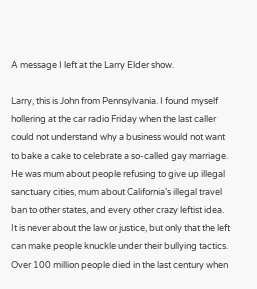A message I left at the Larry Elder show.

Larry, this is John from Pennsylvania. I found myself hollering at the car radio Friday when the last caller could not understand why a business would not want to bake a cake to celebrate a so-called gay marriage. He was mum about people refusing to give up illegal sanctuary cities, mum about California’s illegal travel ban to other states, and every other crazy leftist idea.  It is never about the law or justice, but only that the left can make people knuckle under their bullying tactics.  Over 100 million people died in the last century when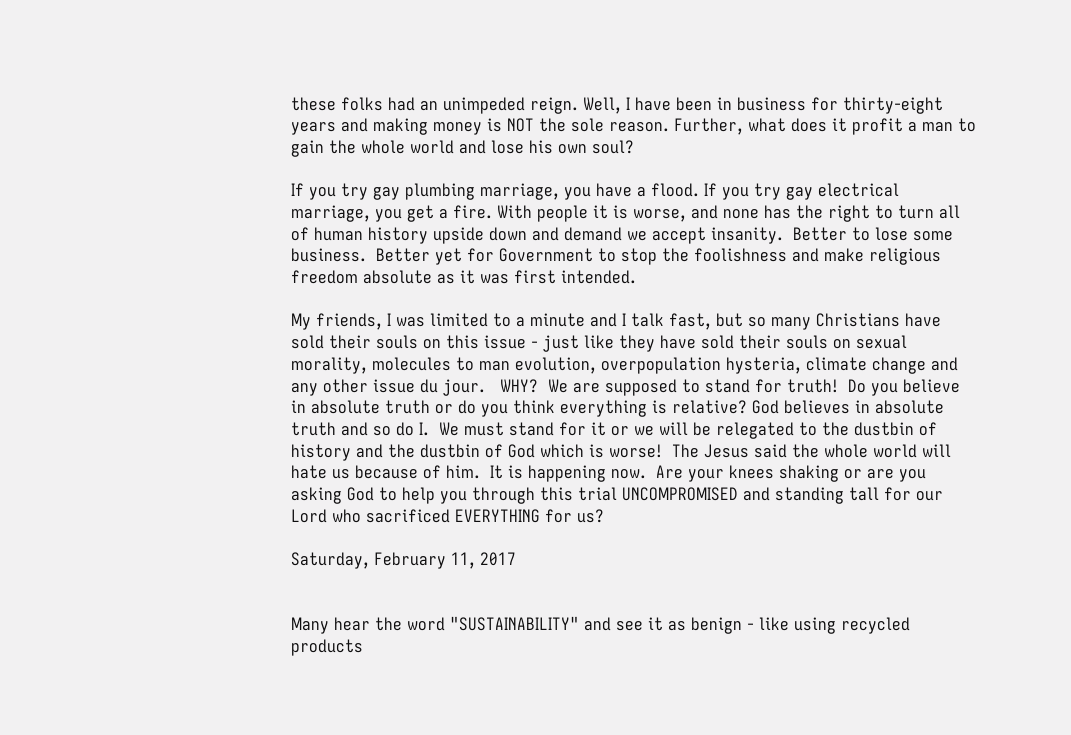these folks had an unimpeded reign. Well, I have been in business for thirty-eight years and making money is NOT the sole reason. Further, what does it profit a man to gain the whole world and lose his own soul?

If you try gay plumbing marriage, you have a flood. If you try gay electrical marriage, you get a fire. With people it is worse, and none has the right to turn all of human history upside down and demand we accept insanity.  Better to lose some business.  Better yet for Government to stop the foolishness and make religious freedom absolute as it was first intended.

My friends, I was limited to a minute and I talk fast, but so many Christians have sold their souls on this issue - just like they have sold their souls on sexual morality, molecules to man evolution, overpopulation hysteria, climate change and any other issue du jour.   WHY?  We are supposed to stand for truth!  Do you believe in absolute truth or do you think everything is relative? God believes in absolute truth and so do I.  We must stand for it or we will be relegated to the dustbin of history and the dustbin of God which is worse!  The Jesus said the whole world will hate us because of him.  It is happening now.  Are your knees shaking or are you asking God to help you through this trial UNCOMPROMISED and standing tall for our Lord who sacrificed EVERYTHING for us?

Saturday, February 11, 2017


Many hear the word "SUSTAINABILITY" and see it as benign - like using recycled products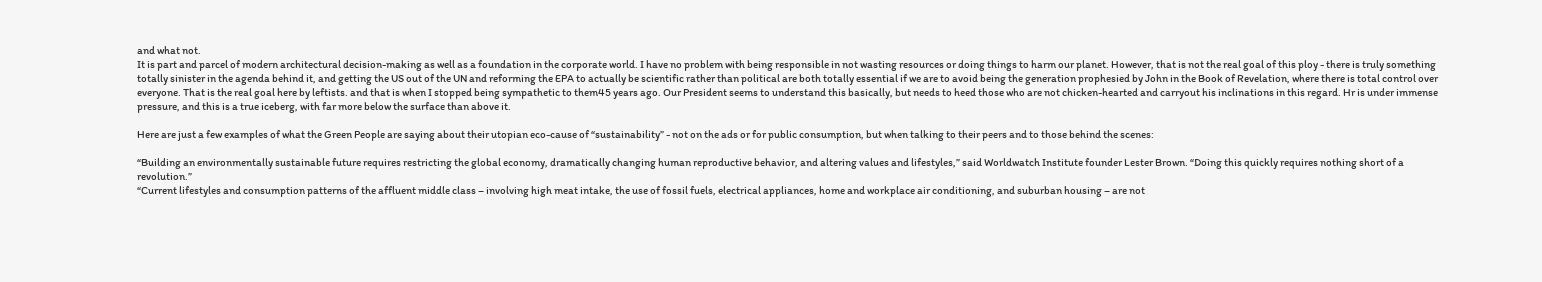and what not.
It is part and parcel of modern architectural decision-making as well as a foundation in the corporate world. I have no problem with being responsible in not wasting resources or doing things to harm our planet. However, that is not the real goal of this ploy - there is truly something totally sinister in the agenda behind it, and getting the US out of the UN and reforming the EPA to actually be scientific rather than political are both totally essential if we are to avoid being the generation prophesied by John in the Book of Revelation, where there is total control over everyone. That is the real goal here by leftists. and that is when I stopped being sympathetic to them45 years ago. Our President seems to understand this basically, but needs to heed those who are not chicken-hearted and carryout his inclinations in this regard. Hr is under immense pressure, and this is a true iceberg, with far more below the surface than above it.

Here are just a few examples of what the Green People are saying about their utopian eco-cause of “sustainability” - not on the ads or for public consumption, but when talking to their peers and to those behind the scenes:

“Building an environmentally sustainable future requires restricting the global economy, dramatically changing human reproductive behavior, and altering values and lifestyles,” said Worldwatch Institute founder Lester Brown. “Doing this quickly requires nothing short of a revolution.”
“Current lifestyles and consumption patterns of the affluent middle class – involving high meat intake, the use of fossil fuels, electrical appliances, home and workplace air conditioning, and suburban housing – are not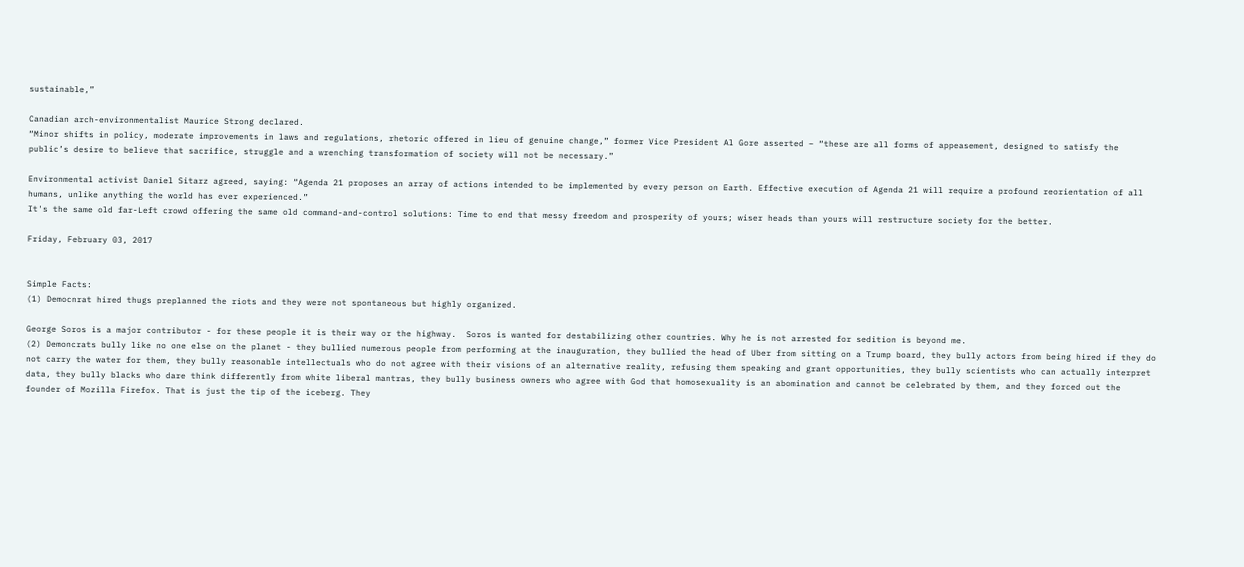sustainable,”

Canadian arch-environmentalist Maurice Strong declared.
“Minor shifts in policy, moderate improvements in laws and regulations, rhetoric offered in lieu of genuine change,” former Vice President Al Gore asserted – “these are all forms of appeasement, designed to satisfy the public’s desire to believe that sacrifice, struggle and a wrenching transformation of society will not be necessary.”

Environmental activist Daniel Sitarz agreed, saying: “Agenda 21 proposes an array of actions intended to be implemented by every person on Earth. Effective execution of Agenda 21 will require a profound reorientation of all humans, unlike anything the world has ever experienced.”
It's the same old far-Left crowd offering the same old command-and-control solutions: Time to end that messy freedom and prosperity of yours; wiser heads than yours will restructure society for the better.

Friday, February 03, 2017


Simple Facts:
(1) Democnrat hired thugs preplanned the riots and they were not spontaneous but highly organized.

George Soros is a major contributor - for these people it is their way or the highway.  Soros is wanted for destabilizing other countries. Why he is not arrested for sedition is beyond me.
(2) Demoncrats bully like no one else on the planet - they bullied numerous people from performing at the inauguration, they bullied the head of Uber from sitting on a Trump board, they bully actors from being hired if they do not carry the water for them, they bully reasonable intellectuals who do not agree with their visions of an alternative reality, refusing them speaking and grant opportunities, they bully scientists who can actually interpret data, they bully blacks who dare think differently from white liberal mantras, they bully business owners who agree with God that homosexuality is an abomination and cannot be celebrated by them, and they forced out the founder of Mozilla Firefox. That is just the tip of the iceberg. They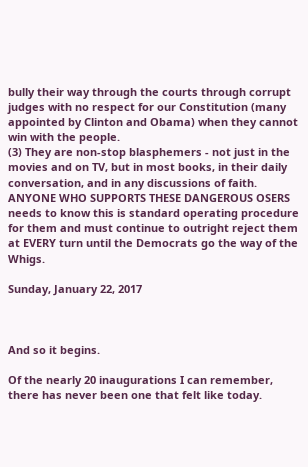bully their way through the courts through corrupt judges with no respect for our Constitution (many appointed by Clinton and Obama) when they cannot win with the people.
(3) They are non-stop blasphemers - not just in the movies and on TV, but in most books, in their daily conversation, and in any discussions of faith.
ANYONE WHO SUPPORTS THESE DANGEROUS OSERS needs to know this is standard operating procedure for them and must continue to outright reject them at EVERY turn until the Democrats go the way of the Whigs.

Sunday, January 22, 2017



And so it begins.

Of the nearly 20 inaugurations I can remember, there has never been one that felt like today.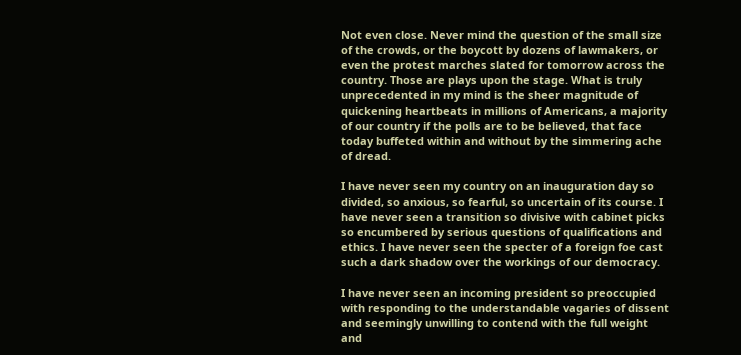Not even close. Never mind the question of the small size of the crowds, or the boycott by dozens of lawmakers, or even the protest marches slated for tomorrow across the country. Those are plays upon the stage. What is truly unprecedented in my mind is the sheer magnitude of quickening heartbeats in millions of Americans, a majority of our country if the polls are to be believed, that face today buffeted within and without by the simmering ache of dread.

I have never seen my country on an inauguration day so divided, so anxious, so fearful, so uncertain of its course. I have never seen a transition so divisive with cabinet picks so encumbered by serious questions of qualifications and ethics. I have never seen the specter of a foreign foe cast such a dark shadow over the workings of our democracy.

I have never seen an incoming president so preoccupied with responding to the understandable vagaries of dissent and seemingly unwilling to contend with the full weight and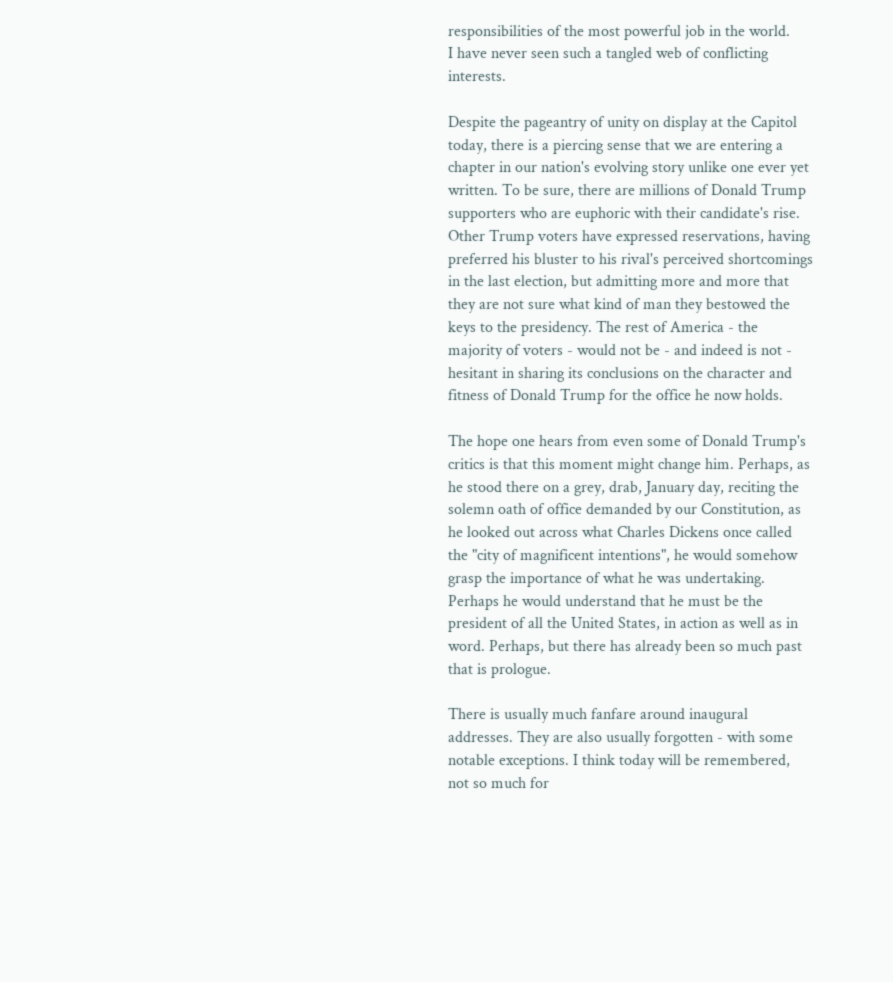responsibilities of the most powerful job in the world.
I have never seen such a tangled web of conflicting interests.

Despite the pageantry of unity on display at the Capitol today, there is a piercing sense that we are entering a chapter in our nation's evolving story unlike one ever yet written. To be sure, there are millions of Donald Trump supporters who are euphoric with their candidate's rise. Other Trump voters have expressed reservations, having preferred his bluster to his rival's perceived shortcomings in the last election, but admitting more and more that they are not sure what kind of man they bestowed the keys to the presidency. The rest of America - the majority of voters - would not be - and indeed is not - hesitant in sharing its conclusions on the character and fitness of Donald Trump for the office he now holds.

The hope one hears from even some of Donald Trump's critics is that this moment might change him. Perhaps, as he stood there on a grey, drab, January day, reciting the solemn oath of office demanded by our Constitution, as he looked out across what Charles Dickens once called the "city of magnificent intentions", he would somehow grasp the importance of what he was undertaking. Perhaps he would understand that he must be the president of all the United States, in action as well as in word. Perhaps, but there has already been so much past that is prologue.

There is usually much fanfare around inaugural addresses. They are also usually forgotten - with some notable exceptions. I think today will be remembered, not so much for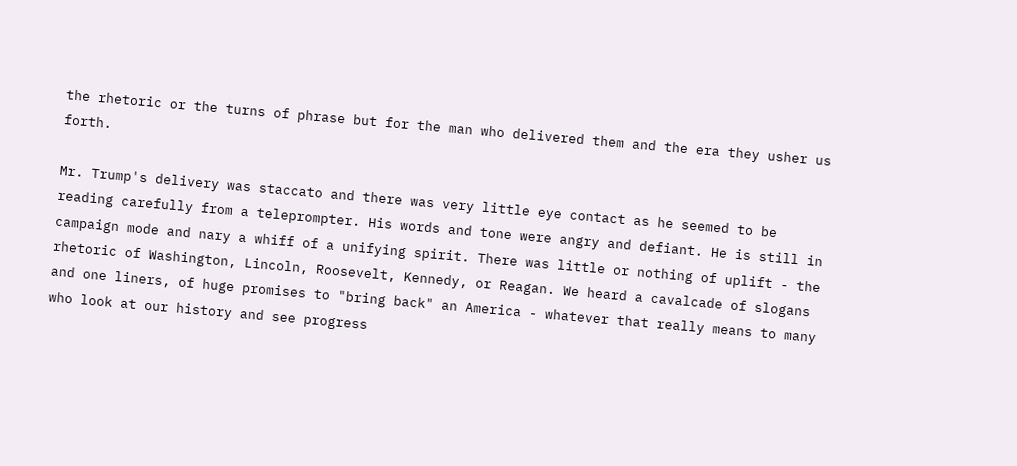the rhetoric or the turns of phrase but for the man who delivered them and the era they usher us forth.

Mr. Trump's delivery was staccato and there was very little eye contact as he seemed to be reading carefully from a teleprompter. His words and tone were angry and defiant. He is still in campaign mode and nary a whiff of a unifying spirit. There was little or nothing of uplift - the rhetoric of Washington, Lincoln, Roosevelt, Kennedy, or Reagan. We heard a cavalcade of slogans and one liners, of huge promises to "bring back" an America - whatever that really means to many who look at our history and see progress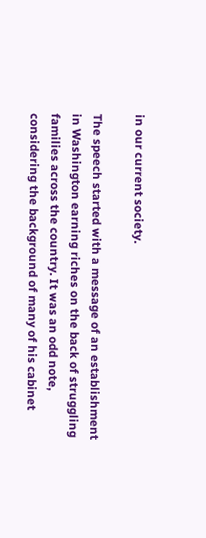in our current society.

The speech started with a message of an establishment in Washington earning riches on the back of struggling families across the country. It was an odd note, considering the background of many of his cabinet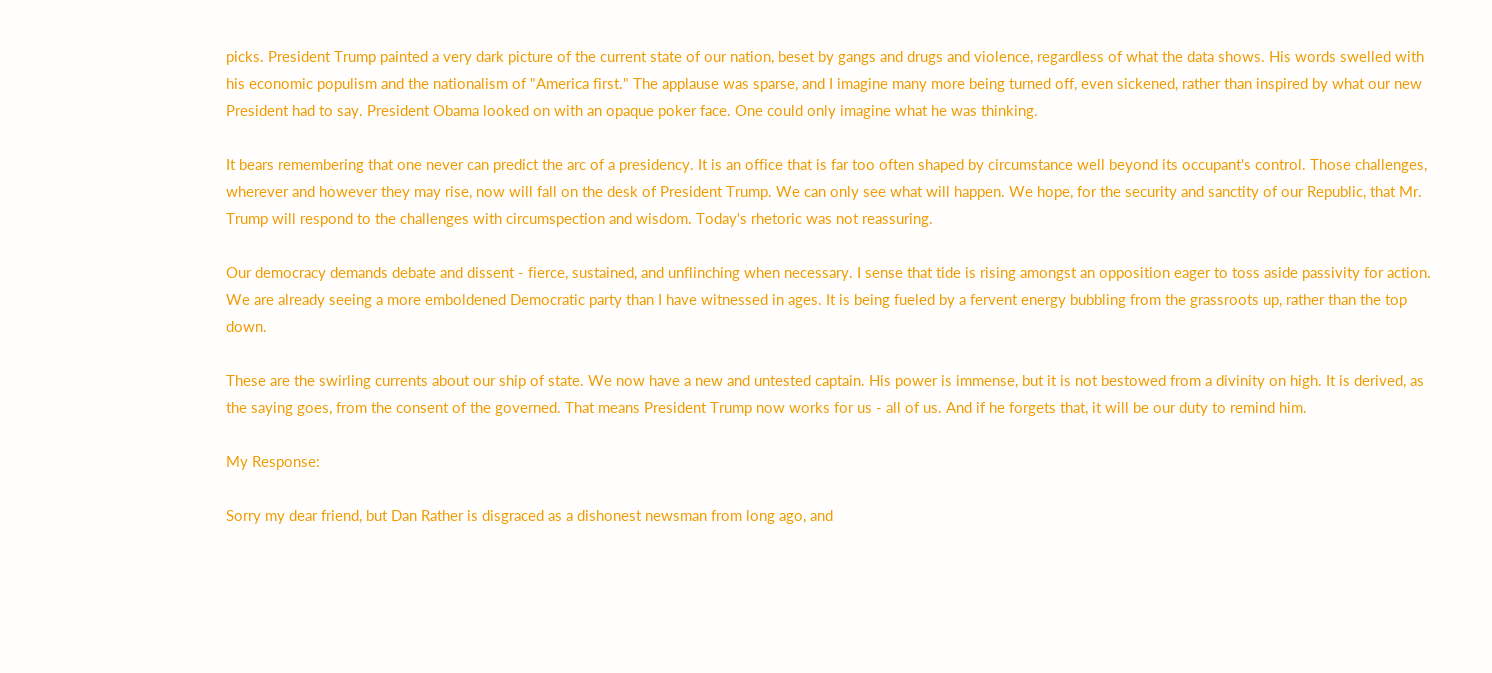picks. President Trump painted a very dark picture of the current state of our nation, beset by gangs and drugs and violence, regardless of what the data shows. His words swelled with his economic populism and the nationalism of "America first." The applause was sparse, and I imagine many more being turned off, even sickened, rather than inspired by what our new President had to say. President Obama looked on with an opaque poker face. One could only imagine what he was thinking.

It bears remembering that one never can predict the arc of a presidency. It is an office that is far too often shaped by circumstance well beyond its occupant's control. Those challenges, wherever and however they may rise, now will fall on the desk of President Trump. We can only see what will happen. We hope, for the security and sanctity of our Republic, that Mr. Trump will respond to the challenges with circumspection and wisdom. Today's rhetoric was not reassuring.

Our democracy demands debate and dissent - fierce, sustained, and unflinching when necessary. I sense that tide is rising amongst an opposition eager to toss aside passivity for action. We are already seeing a more emboldened Democratic party than I have witnessed in ages. It is being fueled by a fervent energy bubbling from the grassroots up, rather than the top down.

These are the swirling currents about our ship of state. We now have a new and untested captain. His power is immense, but it is not bestowed from a divinity on high. It is derived, as the saying goes, from the consent of the governed. That means President Trump now works for us - all of us. And if he forgets that, it will be our duty to remind him.

My Response:

Sorry my dear friend, but Dan Rather is disgraced as a dishonest newsman from long ago, and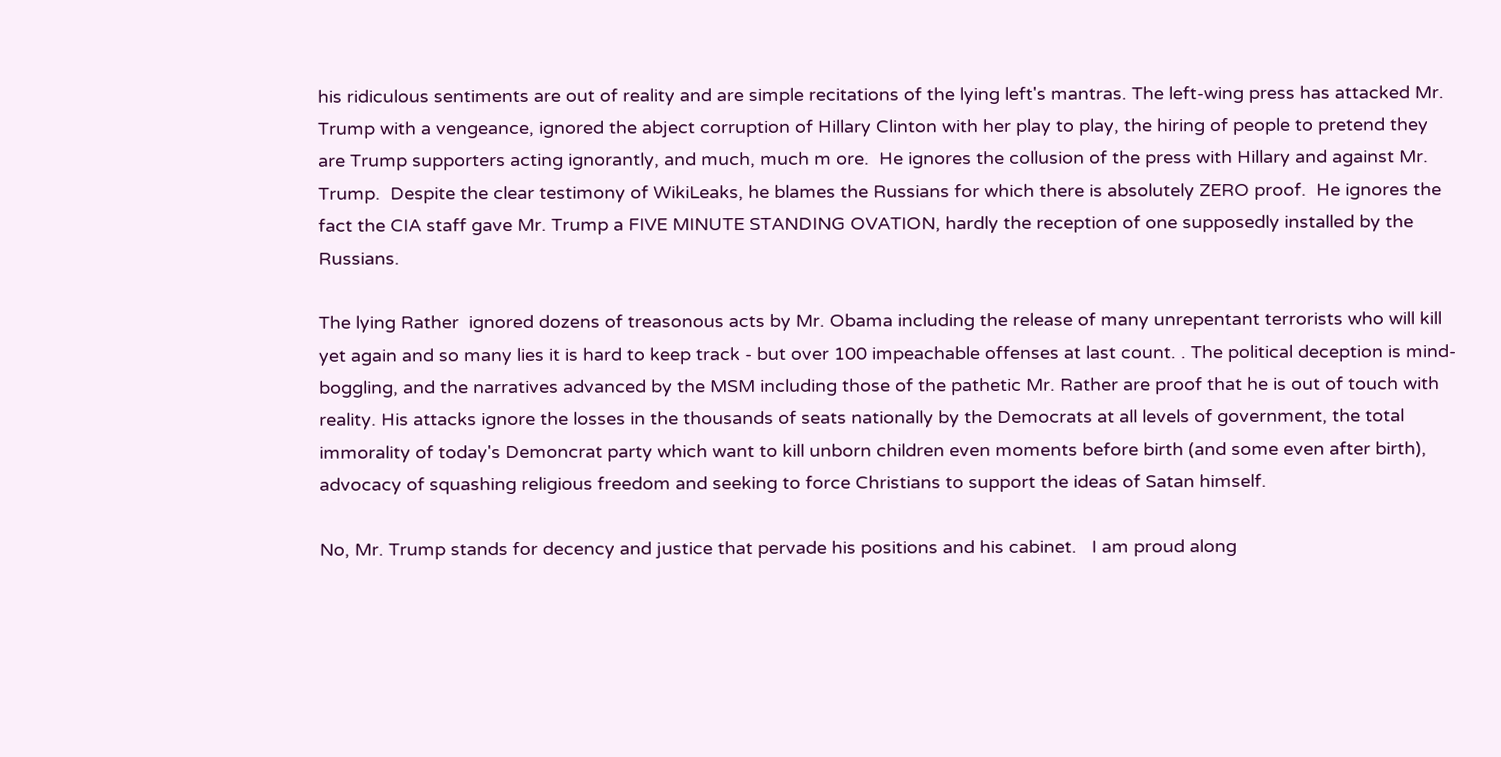his ridiculous sentiments are out of reality and are simple recitations of the lying left's mantras. The left-wing press has attacked Mr. Trump with a vengeance, ignored the abject corruption of Hillary Clinton with her play to play, the hiring of people to pretend they are Trump supporters acting ignorantly, and much, much m ore.  He ignores the collusion of the press with Hillary and against Mr. Trump.  Despite the clear testimony of WikiLeaks, he blames the Russians for which there is absolutely ZERO proof.  He ignores the fact the CIA staff gave Mr. Trump a FIVE MINUTE STANDING OVATION, hardly the reception of one supposedly installed by the Russians.

The lying Rather  ignored dozens of treasonous acts by Mr. Obama including the release of many unrepentant terrorists who will kill yet again and so many lies it is hard to keep track - but over 100 impeachable offenses at last count. . The political deception is mind-boggling, and the narratives advanced by the MSM including those of the pathetic Mr. Rather are proof that he is out of touch with reality. His attacks ignore the losses in the thousands of seats nationally by the Democrats at all levels of government, the total immorality of today's Demoncrat party which want to kill unborn children even moments before birth (and some even after birth), advocacy of squashing religious freedom and seeking to force Christians to support the ideas of Satan himself.

No, Mr. Trump stands for decency and justice that pervade his positions and his cabinet.   I am proud along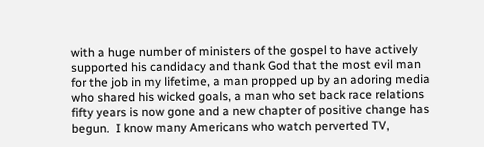with a huge number of ministers of the gospel to have actively supported his candidacy and thank God that the most evil man for the job in my lifetime, a man propped up by an adoring media who shared his wicked goals, a man who set back race relations fifty years is now gone and a new chapter of positive change has begun.  I know many Americans who watch perverted TV,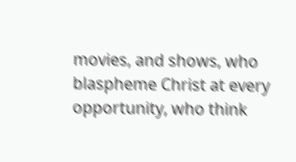movies, and shows, who blaspheme Christ at every opportunity, who think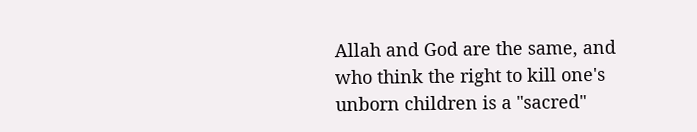Allah and God are the same, and who think the right to kill one's unborn children is a "sacred"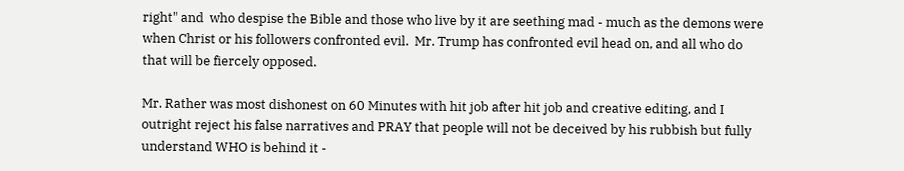right" and  who despise the Bible and those who live by it are seething mad - much as the demons were when Christ or his followers confronted evil.  Mr. Trump has confronted evil head on, and all who do that will be fiercely opposed.

Mr. Rather was most dishonest on 60 Minutes with hit job after hit job and creative editing, and I outright reject his false narratives and PRAY that people will not be deceived by his rubbish but fully understand WHO is behind it -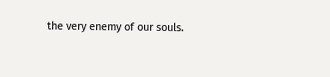the very enemy of our souls.